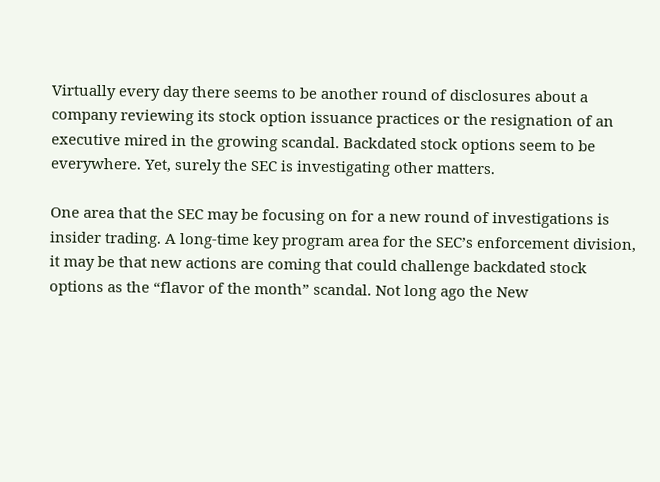Virtually every day there seems to be another round of disclosures about a company reviewing its stock option issuance practices or the resignation of an executive mired in the growing scandal. Backdated stock options seem to be everywhere. Yet, surely the SEC is investigating other matters.

One area that the SEC may be focusing on for a new round of investigations is insider trading. A long-time key program area for the SEC’s enforcement division, it may be that new actions are coming that could challenge backdated stock options as the “flavor of the month” scandal. Not long ago the New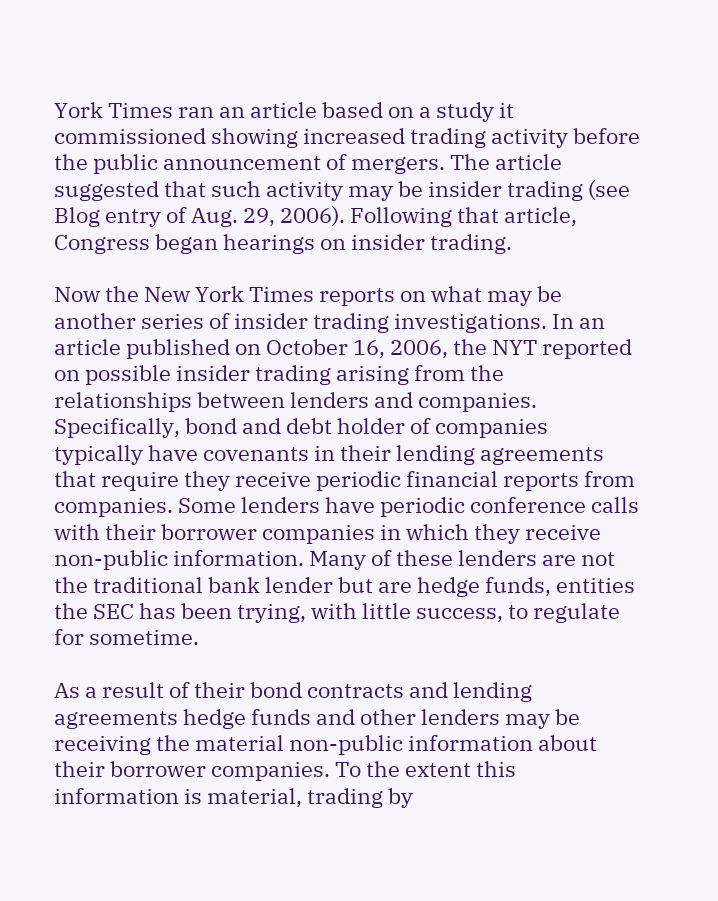York Times ran an article based on a study it commissioned showing increased trading activity before the public announcement of mergers. The article suggested that such activity may be insider trading (see Blog entry of Aug. 29, 2006). Following that article, Congress began hearings on insider trading.

Now the New York Times reports on what may be another series of insider trading investigations. In an article published on October 16, 2006, the NYT reported on possible insider trading arising from the relationships between lenders and companies. Specifically, bond and debt holder of companies typically have covenants in their lending agreements that require they receive periodic financial reports from companies. Some lenders have periodic conference calls with their borrower companies in which they receive non-public information. Many of these lenders are not the traditional bank lender but are hedge funds, entities the SEC has been trying, with little success, to regulate for sometime.

As a result of their bond contracts and lending agreements hedge funds and other lenders may be receiving the material non-public information about their borrower companies. To the extent this information is material, trading by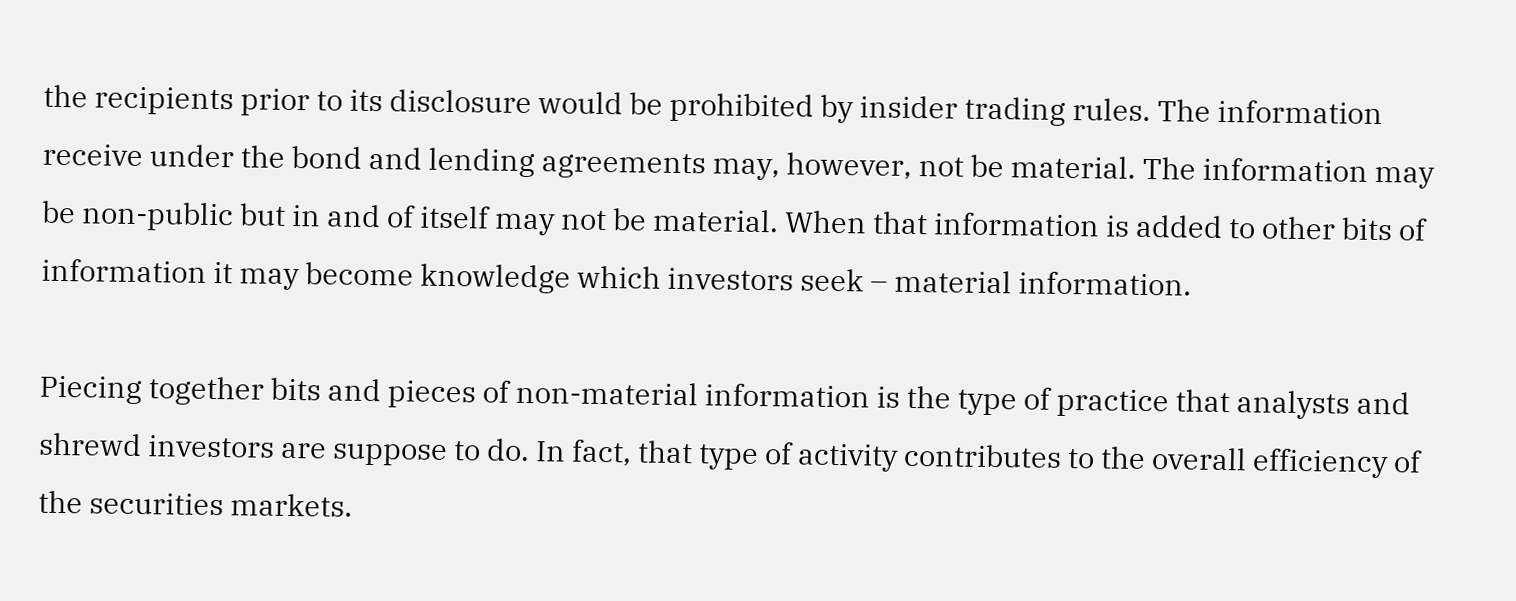the recipients prior to its disclosure would be prohibited by insider trading rules. The information receive under the bond and lending agreements may, however, not be material. The information may be non-public but in and of itself may not be material. When that information is added to other bits of information it may become knowledge which investors seek – material information.

Piecing together bits and pieces of non-material information is the type of practice that analysts and shrewd investors are suppose to do. In fact, that type of activity contributes to the overall efficiency of the securities markets.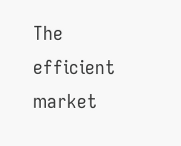The efficient market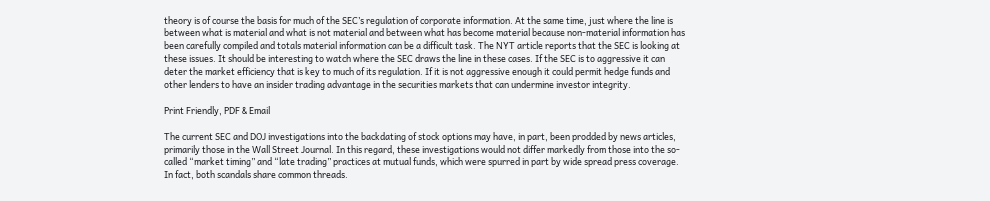theory is of course the basis for much of the SEC’s regulation of corporate information. At the same time, just where the line is between what is material and what is not material and between what has become material because non-material information has been carefully compiled and totals material information can be a difficult task. The NYT article reports that the SEC is looking at these issues. It should be interesting to watch where the SEC draws the line in these cases. If the SEC is to aggressive it can deter the market efficiency that is key to much of its regulation. If it is not aggressive enough it could permit hedge funds and other lenders to have an insider trading advantage in the securities markets that can undermine investor integrity.

Print Friendly, PDF & Email

The current SEC and DOJ investigations into the backdating of stock options may have, in part, been prodded by news articles, primarily those in the Wall Street Journal. In this regard, these investigations would not differ markedly from those into the so-called “market timing” and “late trading” practices at mutual funds, which were spurred in part by wide spread press coverage. In fact, both scandals share common threads.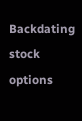Backdating stock options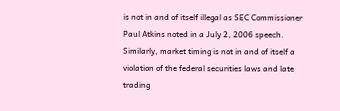is not in and of itself illegal as SEC Commissioner Paul Atkins noted in a July 2, 2006 speech. Similarly, market timing is not in and of itself a violation of the federal securities laws and late trading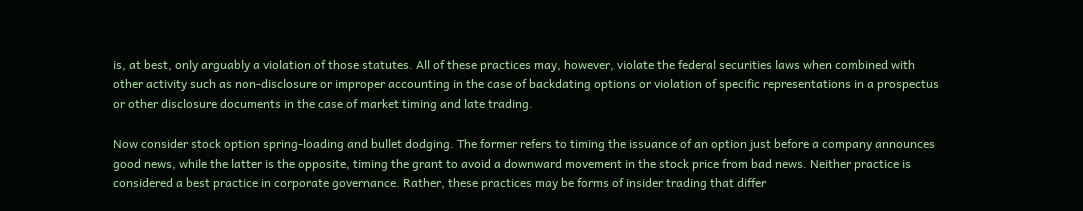is, at best, only arguably a violation of those statutes. All of these practices may, however, violate the federal securities laws when combined with other activity such as non-disclosure or improper accounting in the case of backdating options or violation of specific representations in a prospectus or other disclosure documents in the case of market timing and late trading.

Now consider stock option spring-loading and bullet dodging. The former refers to timing the issuance of an option just before a company announces good news, while the latter is the opposite, timing the grant to avoid a downward movement in the stock price from bad news. Neither practice is considered a best practice in corporate governance. Rather, these practices may be forms of insider trading that differ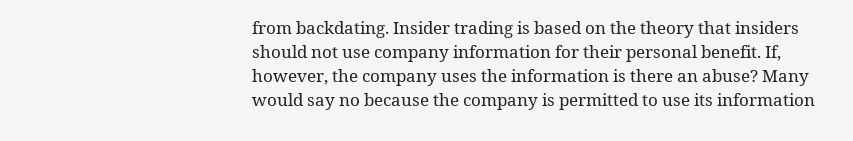from backdating. Insider trading is based on the theory that insiders should not use company information for their personal benefit. If, however, the company uses the information is there an abuse? Many would say no because the company is permitted to use its information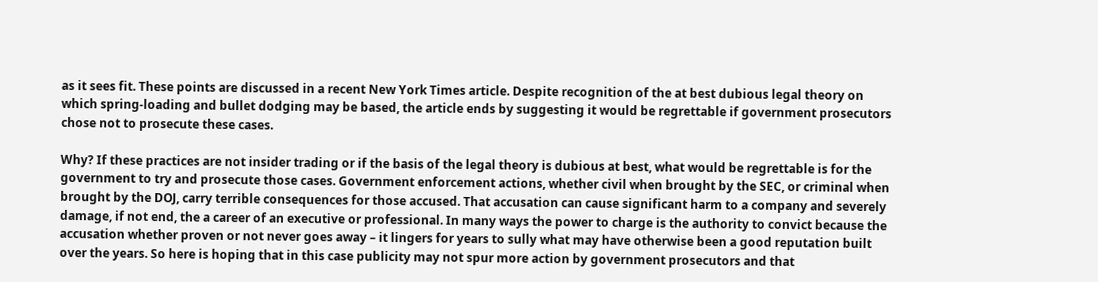as it sees fit. These points are discussed in a recent New York Times article. Despite recognition of the at best dubious legal theory on which spring-loading and bullet dodging may be based, the article ends by suggesting it would be regrettable if government prosecutors chose not to prosecute these cases.

Why? If these practices are not insider trading or if the basis of the legal theory is dubious at best, what would be regrettable is for the government to try and prosecute those cases. Government enforcement actions, whether civil when brought by the SEC, or criminal when brought by the DOJ, carry terrible consequences for those accused. That accusation can cause significant harm to a company and severely damage, if not end, the a career of an executive or professional. In many ways the power to charge is the authority to convict because the accusation whether proven or not never goes away – it lingers for years to sully what may have otherwise been a good reputation built over the years. So here is hoping that in this case publicity may not spur more action by government prosecutors and that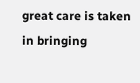great care is taken in bringing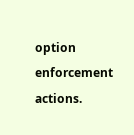option enforcement actions.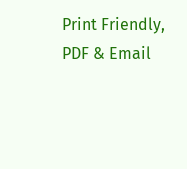Print Friendly, PDF & Email